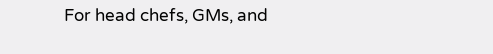For head chefs, GMs, and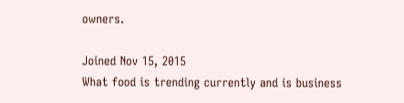owners.

Joined Nov 15, 2015
What food is trending currently and is business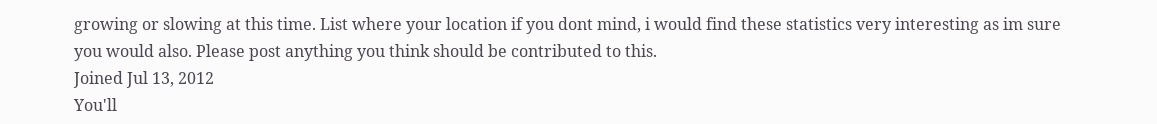growing or slowing at this time. List where your location if you dont mind, i would find these statistics very interesting as im sure you would also. Please post anything you think should be contributed to this.
Joined Jul 13, 2012
You'll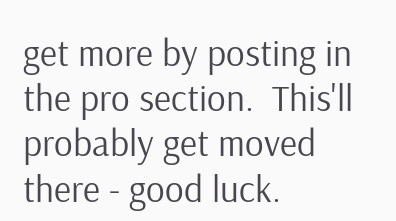get more by posting in the pro section.  This'll probably get moved there - good luck.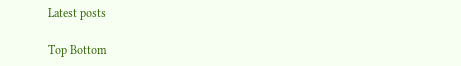Latest posts

Top Bottom